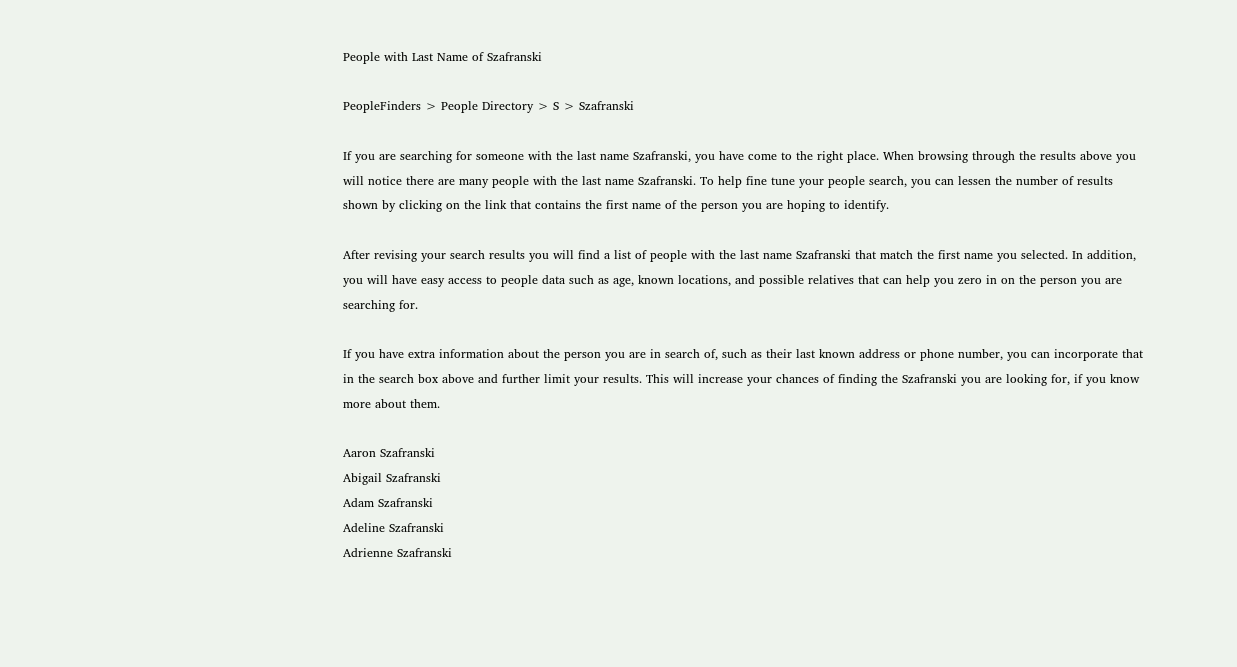People with Last Name of Szafranski

PeopleFinders > People Directory > S > Szafranski

If you are searching for someone with the last name Szafranski, you have come to the right place. When browsing through the results above you will notice there are many people with the last name Szafranski. To help fine tune your people search, you can lessen the number of results shown by clicking on the link that contains the first name of the person you are hoping to identify.

After revising your search results you will find a list of people with the last name Szafranski that match the first name you selected. In addition, you will have easy access to people data such as age, known locations, and possible relatives that can help you zero in on the person you are searching for.

If you have extra information about the person you are in search of, such as their last known address or phone number, you can incorporate that in the search box above and further limit your results. This will increase your chances of finding the Szafranski you are looking for, if you know more about them.

Aaron Szafranski
Abigail Szafranski
Adam Szafranski
Adeline Szafranski
Adrienne Szafranski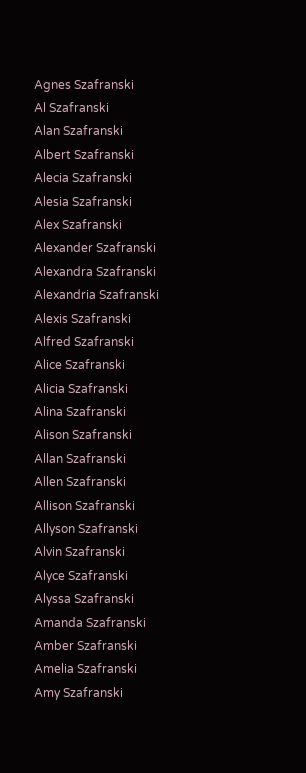Agnes Szafranski
Al Szafranski
Alan Szafranski
Albert Szafranski
Alecia Szafranski
Alesia Szafranski
Alex Szafranski
Alexander Szafranski
Alexandra Szafranski
Alexandria Szafranski
Alexis Szafranski
Alfred Szafranski
Alice Szafranski
Alicia Szafranski
Alina Szafranski
Alison Szafranski
Allan Szafranski
Allen Szafranski
Allison Szafranski
Allyson Szafranski
Alvin Szafranski
Alyce Szafranski
Alyssa Szafranski
Amanda Szafranski
Amber Szafranski
Amelia Szafranski
Amy Szafranski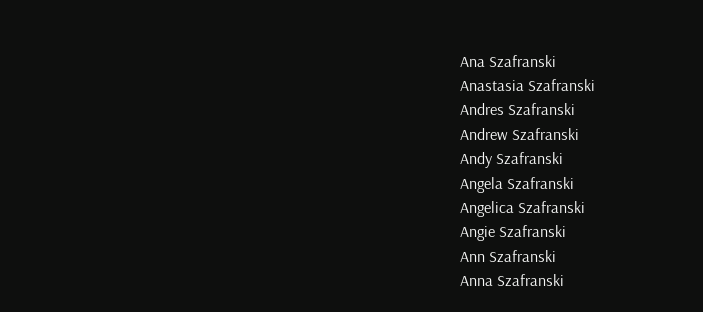Ana Szafranski
Anastasia Szafranski
Andres Szafranski
Andrew Szafranski
Andy Szafranski
Angela Szafranski
Angelica Szafranski
Angie Szafranski
Ann Szafranski
Anna Szafranski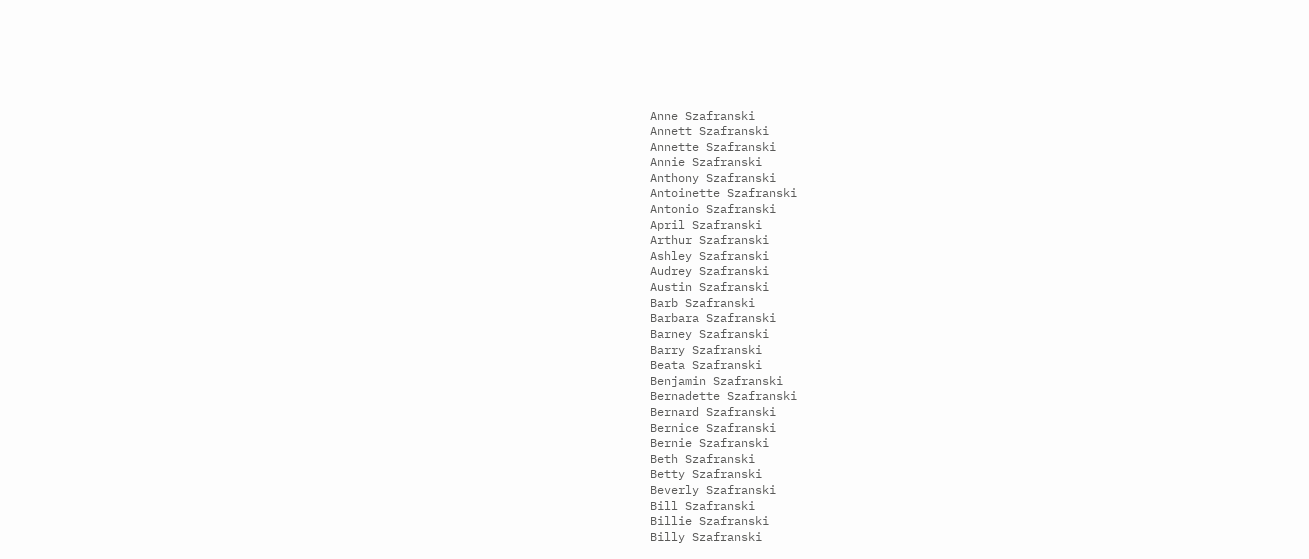Anne Szafranski
Annett Szafranski
Annette Szafranski
Annie Szafranski
Anthony Szafranski
Antoinette Szafranski
Antonio Szafranski
April Szafranski
Arthur Szafranski
Ashley Szafranski
Audrey Szafranski
Austin Szafranski
Barb Szafranski
Barbara Szafranski
Barney Szafranski
Barry Szafranski
Beata Szafranski
Benjamin Szafranski
Bernadette Szafranski
Bernard Szafranski
Bernice Szafranski
Bernie Szafranski
Beth Szafranski
Betty Szafranski
Beverly Szafranski
Bill Szafranski
Billie Szafranski
Billy Szafranski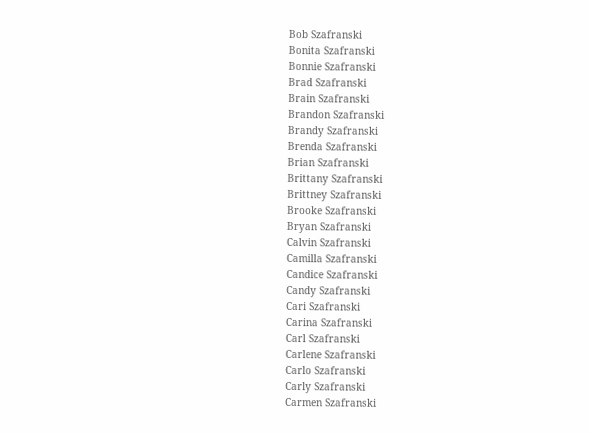Bob Szafranski
Bonita Szafranski
Bonnie Szafranski
Brad Szafranski
Brain Szafranski
Brandon Szafranski
Brandy Szafranski
Brenda Szafranski
Brian Szafranski
Brittany Szafranski
Brittney Szafranski
Brooke Szafranski
Bryan Szafranski
Calvin Szafranski
Camilla Szafranski
Candice Szafranski
Candy Szafranski
Cari Szafranski
Carina Szafranski
Carl Szafranski
Carlene Szafranski
Carlo Szafranski
Carly Szafranski
Carmen Szafranski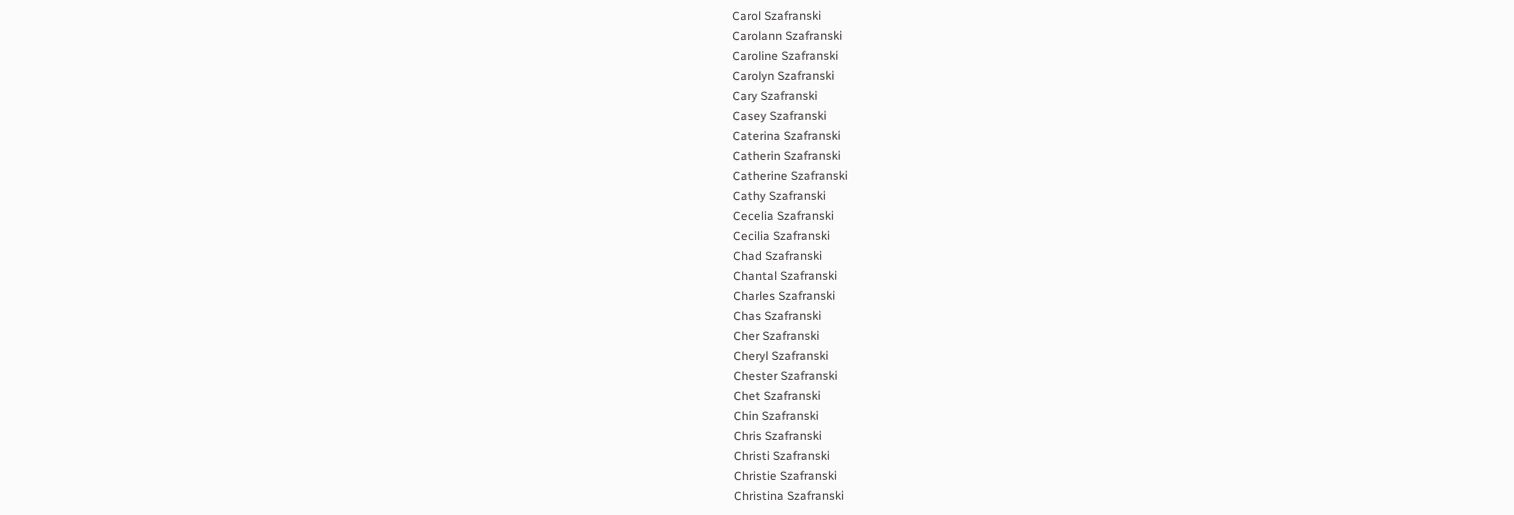Carol Szafranski
Carolann Szafranski
Caroline Szafranski
Carolyn Szafranski
Cary Szafranski
Casey Szafranski
Caterina Szafranski
Catherin Szafranski
Catherine Szafranski
Cathy Szafranski
Cecelia Szafranski
Cecilia Szafranski
Chad Szafranski
Chantal Szafranski
Charles Szafranski
Chas Szafranski
Cher Szafranski
Cheryl Szafranski
Chester Szafranski
Chet Szafranski
Chin Szafranski
Chris Szafranski
Christi Szafranski
Christie Szafranski
Christina Szafranski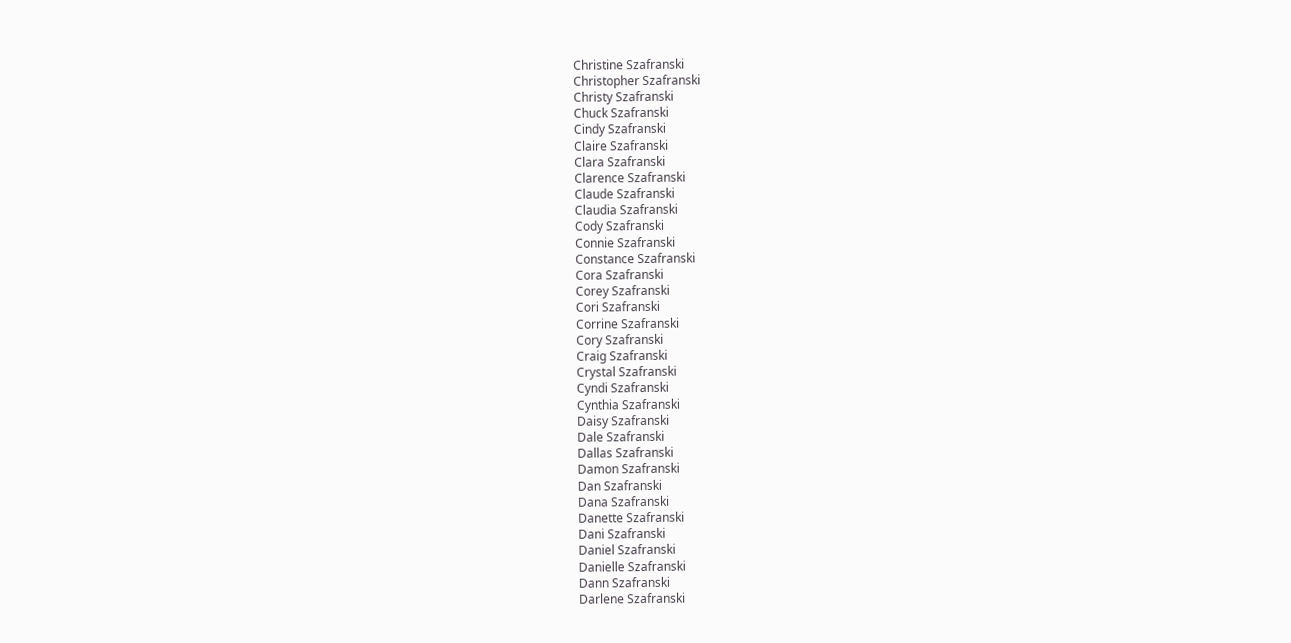Christine Szafranski
Christopher Szafranski
Christy Szafranski
Chuck Szafranski
Cindy Szafranski
Claire Szafranski
Clara Szafranski
Clarence Szafranski
Claude Szafranski
Claudia Szafranski
Cody Szafranski
Connie Szafranski
Constance Szafranski
Cora Szafranski
Corey Szafranski
Cori Szafranski
Corrine Szafranski
Cory Szafranski
Craig Szafranski
Crystal Szafranski
Cyndi Szafranski
Cynthia Szafranski
Daisy Szafranski
Dale Szafranski
Dallas Szafranski
Damon Szafranski
Dan Szafranski
Dana Szafranski
Danette Szafranski
Dani Szafranski
Daniel Szafranski
Danielle Szafranski
Dann Szafranski
Darlene Szafranski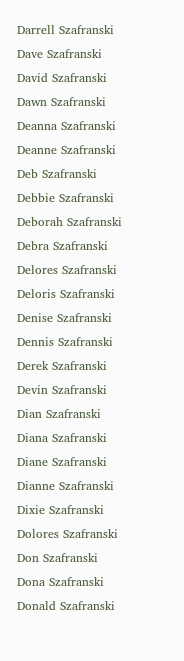Darrell Szafranski
Dave Szafranski
David Szafranski
Dawn Szafranski
Deanna Szafranski
Deanne Szafranski
Deb Szafranski
Debbie Szafranski
Deborah Szafranski
Debra Szafranski
Delores Szafranski
Deloris Szafranski
Denise Szafranski
Dennis Szafranski
Derek Szafranski
Devin Szafranski
Dian Szafranski
Diana Szafranski
Diane Szafranski
Dianne Szafranski
Dixie Szafranski
Dolores Szafranski
Don Szafranski
Dona Szafranski
Donald Szafranski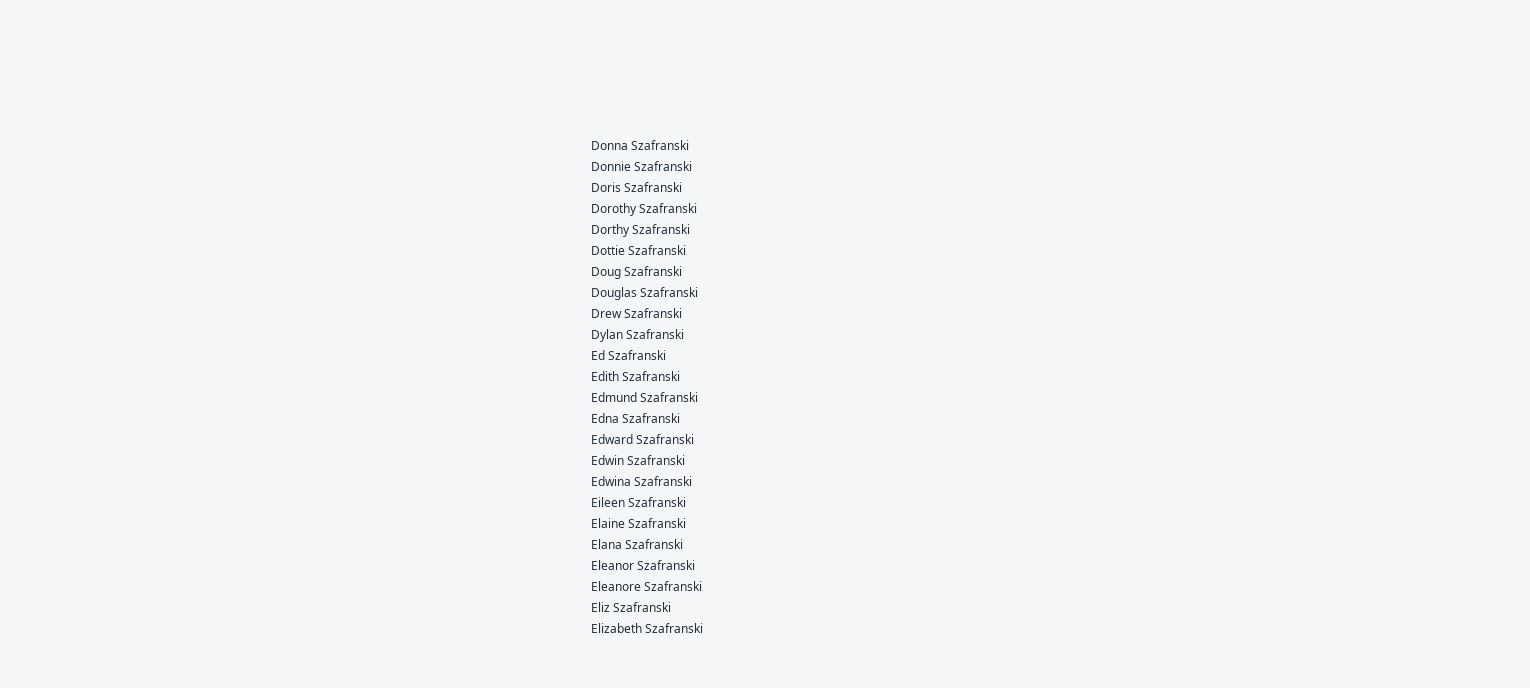Donna Szafranski
Donnie Szafranski
Doris Szafranski
Dorothy Szafranski
Dorthy Szafranski
Dottie Szafranski
Doug Szafranski
Douglas Szafranski
Drew Szafranski
Dylan Szafranski
Ed Szafranski
Edith Szafranski
Edmund Szafranski
Edna Szafranski
Edward Szafranski
Edwin Szafranski
Edwina Szafranski
Eileen Szafranski
Elaine Szafranski
Elana Szafranski
Eleanor Szafranski
Eleanore Szafranski
Eliz Szafranski
Elizabeth Szafranski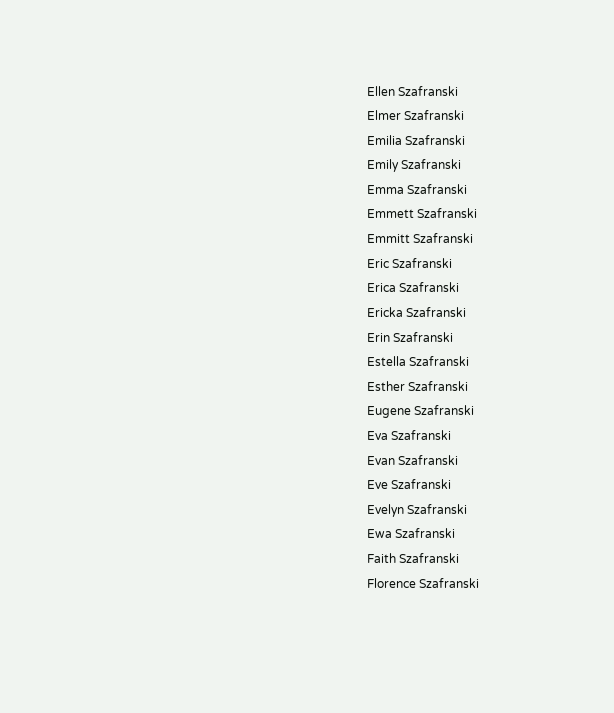Ellen Szafranski
Elmer Szafranski
Emilia Szafranski
Emily Szafranski
Emma Szafranski
Emmett Szafranski
Emmitt Szafranski
Eric Szafranski
Erica Szafranski
Ericka Szafranski
Erin Szafranski
Estella Szafranski
Esther Szafranski
Eugene Szafranski
Eva Szafranski
Evan Szafranski
Eve Szafranski
Evelyn Szafranski
Ewa Szafranski
Faith Szafranski
Florence Szafranski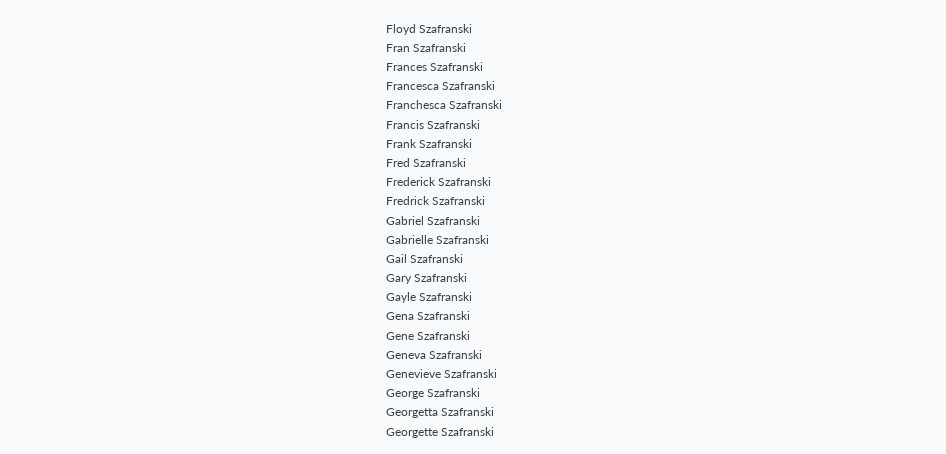Floyd Szafranski
Fran Szafranski
Frances Szafranski
Francesca Szafranski
Franchesca Szafranski
Francis Szafranski
Frank Szafranski
Fred Szafranski
Frederick Szafranski
Fredrick Szafranski
Gabriel Szafranski
Gabrielle Szafranski
Gail Szafranski
Gary Szafranski
Gayle Szafranski
Gena Szafranski
Gene Szafranski
Geneva Szafranski
Genevieve Szafranski
George Szafranski
Georgetta Szafranski
Georgette Szafranski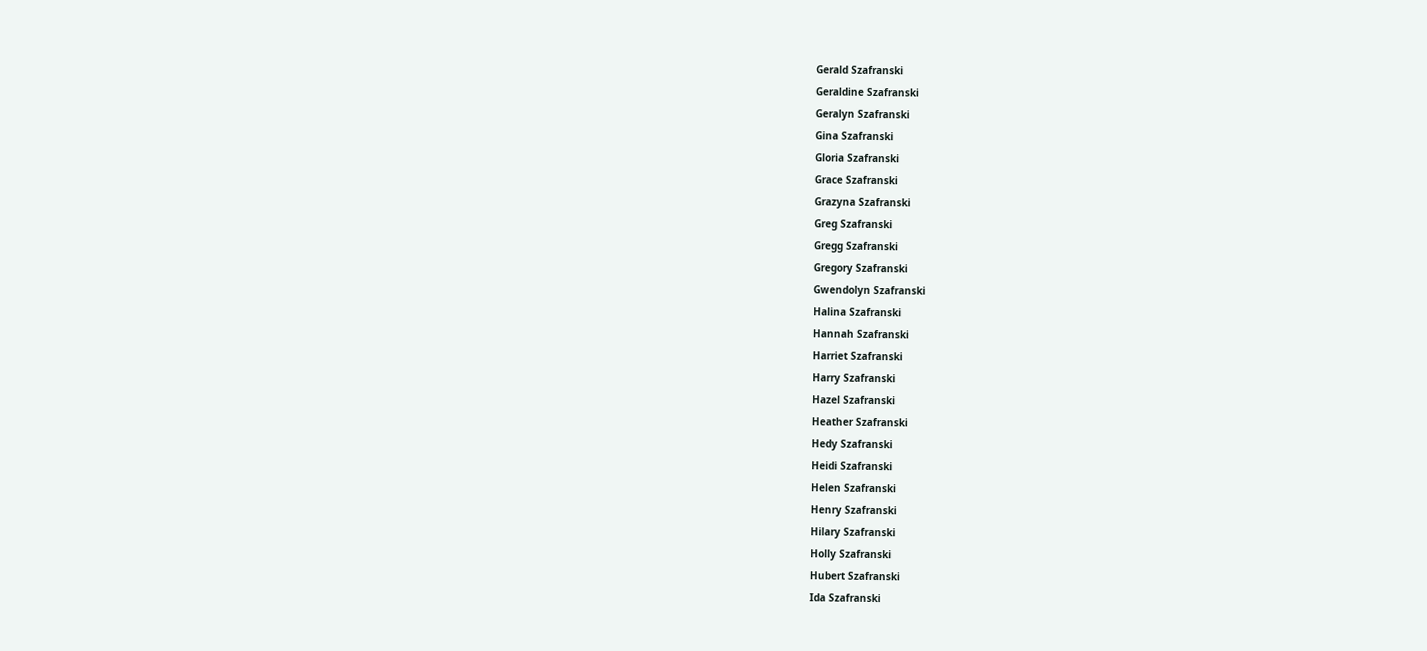Gerald Szafranski
Geraldine Szafranski
Geralyn Szafranski
Gina Szafranski
Gloria Szafranski
Grace Szafranski
Grazyna Szafranski
Greg Szafranski
Gregg Szafranski
Gregory Szafranski
Gwendolyn Szafranski
Halina Szafranski
Hannah Szafranski
Harriet Szafranski
Harry Szafranski
Hazel Szafranski
Heather Szafranski
Hedy Szafranski
Heidi Szafranski
Helen Szafranski
Henry Szafranski
Hilary Szafranski
Holly Szafranski
Hubert Szafranski
Ida Szafranski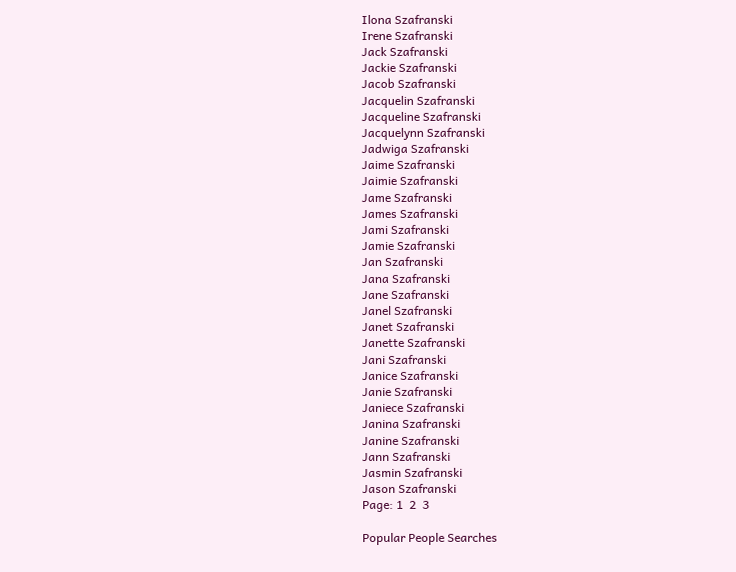Ilona Szafranski
Irene Szafranski
Jack Szafranski
Jackie Szafranski
Jacob Szafranski
Jacquelin Szafranski
Jacqueline Szafranski
Jacquelynn Szafranski
Jadwiga Szafranski
Jaime Szafranski
Jaimie Szafranski
Jame Szafranski
James Szafranski
Jami Szafranski
Jamie Szafranski
Jan Szafranski
Jana Szafranski
Jane Szafranski
Janel Szafranski
Janet Szafranski
Janette Szafranski
Jani Szafranski
Janice Szafranski
Janie Szafranski
Janiece Szafranski
Janina Szafranski
Janine Szafranski
Jann Szafranski
Jasmin Szafranski
Jason Szafranski
Page: 1  2  3

Popular People Searches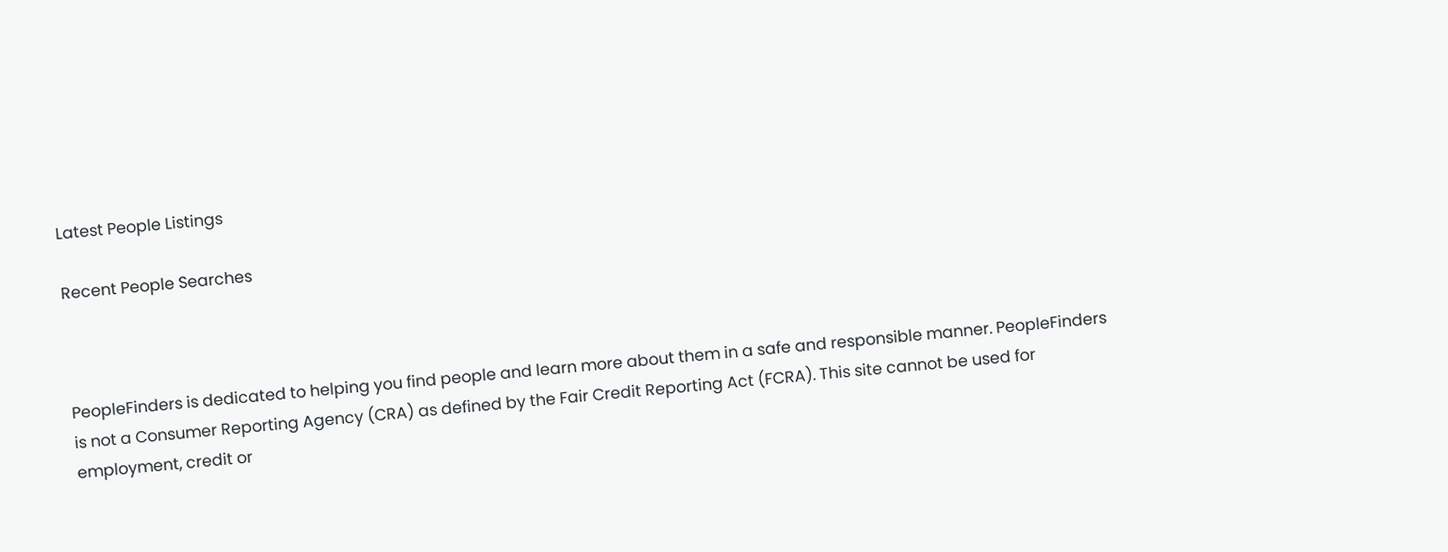Latest People Listings

Recent People Searches



PeopleFinders is dedicated to helping you find people and learn more about them in a safe and responsible manner. PeopleFinders is not a Consumer Reporting Agency (CRA) as defined by the Fair Credit Reporting Act (FCRA). This site cannot be used for employment, credit or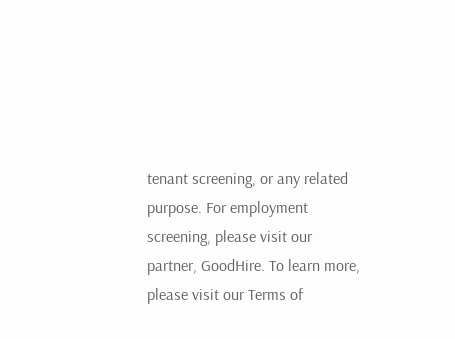tenant screening, or any related purpose. For employment screening, please visit our partner, GoodHire. To learn more, please visit our Terms of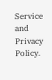Service and Privacy Policy.